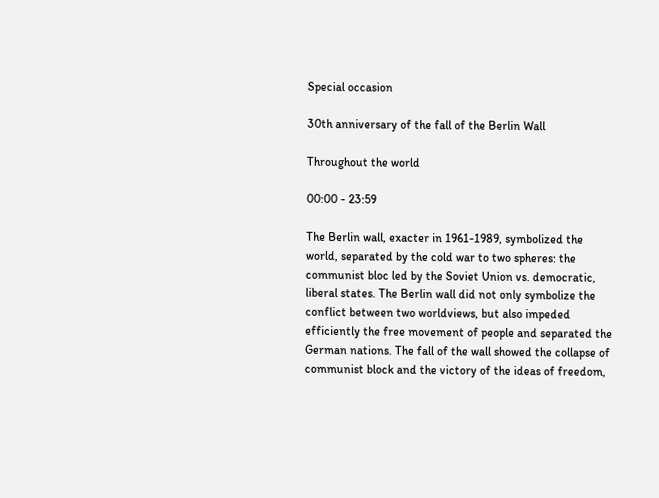Special occasion

30th anniversary of the fall of the Berlin Wall

Throughout the world

00:00 - 23:59

The Berlin wall, exacter in 1961-1989, symbolized the world, separated by the cold war to two spheres: the communist bloc led by the Soviet Union vs. democratic, liberal states. The Berlin wall did not only symbolize the conflict between two worldviews, but also impeded efficiently the free movement of people and separated the German nations. The fall of the wall showed the collapse of communist block and the victory of the ideas of freedom,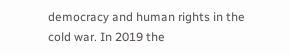democracy and human rights in the cold war. In 2019 the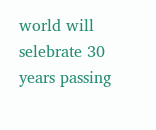world will selebrate 30 years passing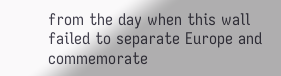from the day when this wall failed to separate Europe and commemorate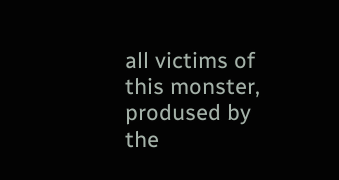all victims of this monster, prodused by the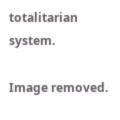totalitarian system.

Image removed.